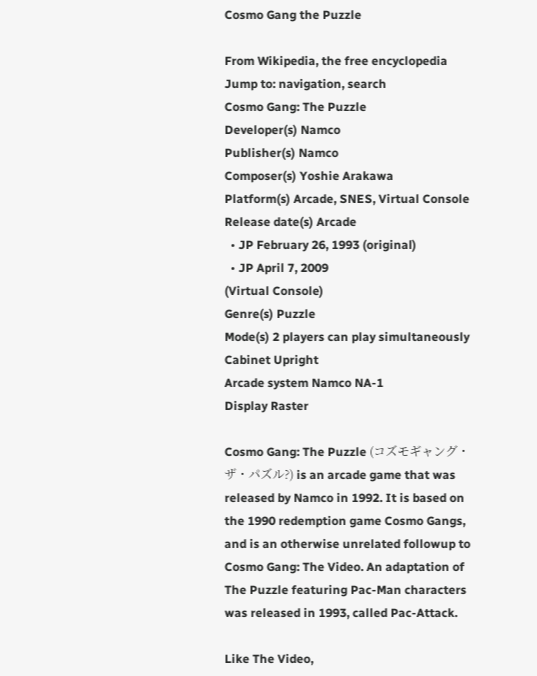Cosmo Gang the Puzzle

From Wikipedia, the free encyclopedia
Jump to: navigation, search
Cosmo Gang: The Puzzle
Developer(s) Namco
Publisher(s) Namco
Composer(s) Yoshie Arakawa
Platform(s) Arcade, SNES, Virtual Console
Release date(s) Arcade
  • JP February 26, 1993 (original)
  • JP April 7, 2009
(Virtual Console)
Genre(s) Puzzle
Mode(s) 2 players can play simultaneously
Cabinet Upright
Arcade system Namco NA-1
Display Raster

Cosmo Gang: The Puzzle (コズモギャング・ザ・パズル?) is an arcade game that was released by Namco in 1992. It is based on the 1990 redemption game Cosmo Gangs, and is an otherwise unrelated followup to Cosmo Gang: The Video. An adaptation of The Puzzle featuring Pac-Man characters was released in 1993, called Pac-Attack.

Like The Video,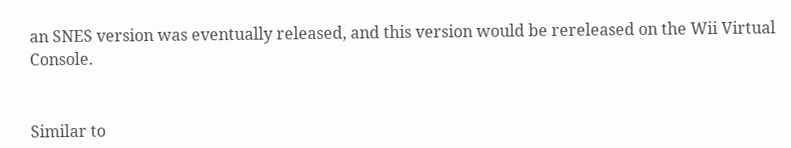an SNES version was eventually released, and this version would be rereleased on the Wii Virtual Console.


Similar to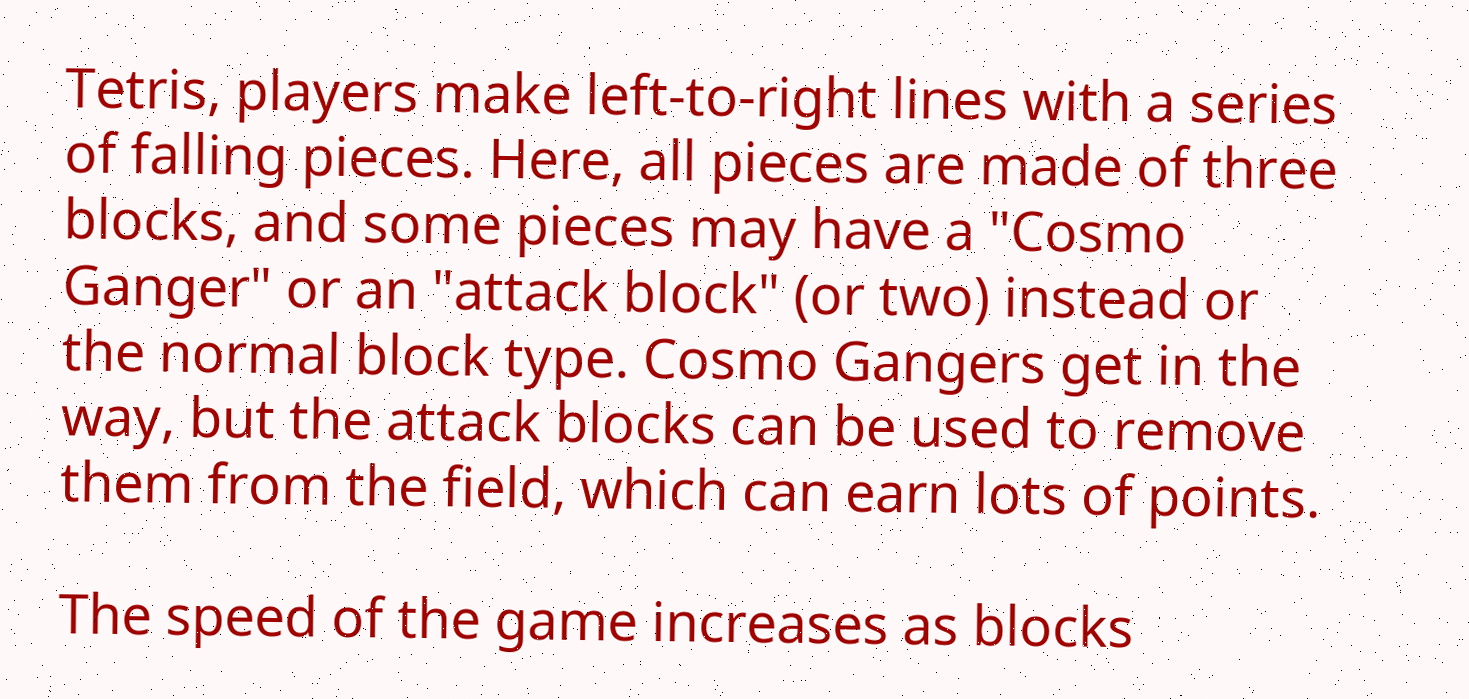Tetris, players make left-to-right lines with a series of falling pieces. Here, all pieces are made of three blocks, and some pieces may have a "Cosmo Ganger" or an "attack block" (or two) instead or the normal block type. Cosmo Gangers get in the way, but the attack blocks can be used to remove them from the field, which can earn lots of points.

The speed of the game increases as blocks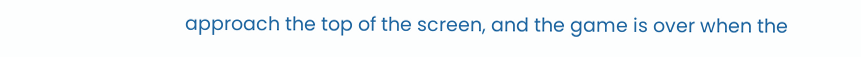approach the top of the screen, and the game is over when the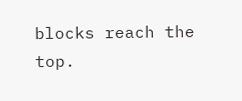blocks reach the top.